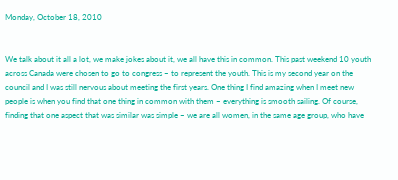Monday, October 18, 2010


We talk about it all a lot, we make jokes about it, we all have this in common. This past weekend 10 youth across Canada were chosen to go to congress – to represent the youth. This is my second year on the council and I was still nervous about meeting the first years. One thing I find amazing when I meet new people is when you find that one thing in common with them – everything is smooth sailing. Of course, finding that one aspect that was similar was simple – we are all women, in the same age group, who have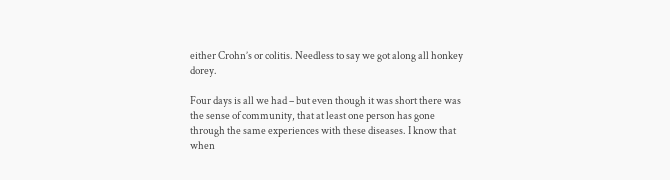either Crohn’s or colitis. Needless to say we got along all honkey dorey.

Four days is all we had – but even though it was short there was the sense of community, that at least one person has gone through the same experiences with these diseases. I know that when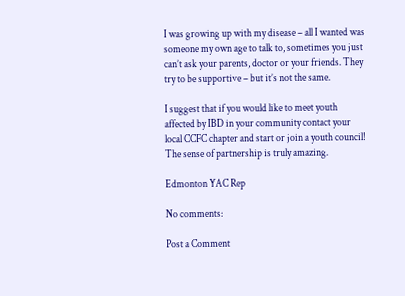I was growing up with my disease – all I wanted was someone my own age to talk to, sometimes you just can’t ask your parents, doctor or your friends. They try to be supportive – but it’s not the same.

I suggest that if you would like to meet youth affected by IBD in your community contact your local CCFC chapter and start or join a youth council! The sense of partnership is truly amazing.

Edmonton YAC Rep

No comments:

Post a Comment